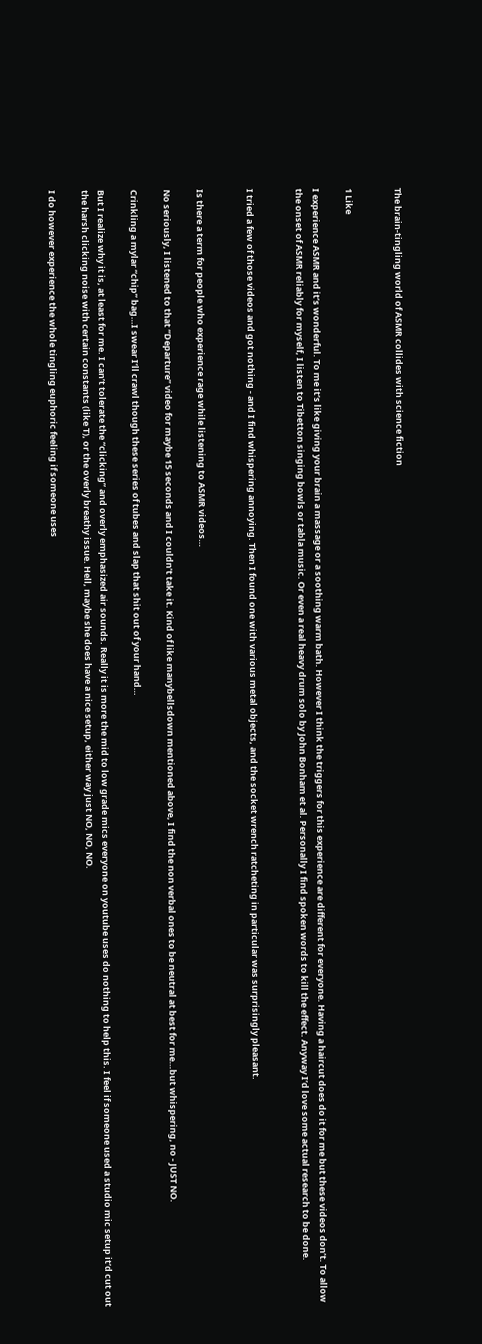The brain-tingling world of ASMR collides with science fiction


1 Like

I experience ASMR and it’s wonderful. To me it’s like giving your brain a massage or a soothing warm bath. However I think the triggers for this experience are different for everyone. Having a haircut does do it for me but these videos don’t. To allow the onset of ASMR reliably for myself, I listen to Tibetton singing bowls or tabla music. Or even a real heavy drum solo by John Bonham et al. Personally I find spoken words to kill the effect. Anyway I’d love some actual research to be done.


I tried a few of those videos and got nothing - and I find whispering annoying. Then I found one with various metal objects, and the socket wrench ratcheting in particular was surprisingly pleasant.


Is there a term for people who experience rage while listening to ASMR videos…

No seriously, I listened to that “Departure” video for maybe 15 seconds and I couldn’t take it. Kind of like manybellsdown mentioned above, I find the non verbal ones to be neutral at best for me…but whispering, no - JUST NO.

Crinkling a mylar “chip” bag…I swear I’ll crawl though these series of tubes and slap that shit out of your hand…

But I realize why it is, at least for me. I can’t tolerate the “clicking” and overly emphasized air sounds. Really it is more the mid to low grade mics everyone on youtube uses do nothing to help this. I feel if someone used a studio mic setup it’d cut out the harsh clicking noise with certain constants (like T), or the overly breathy issue. Hell, maybe she does have a nice setup, either way just NO, NO, NO.

I do however experience the whole tingling euphoric feeling if someone uses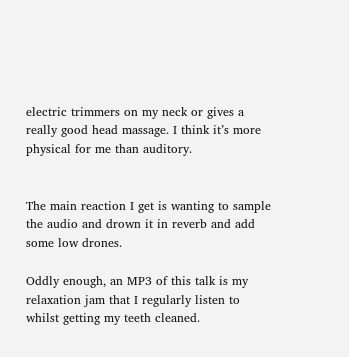electric trimmers on my neck or gives a really good head massage. I think it’s more physical for me than auditory.


The main reaction I get is wanting to sample the audio and drown it in reverb and add some low drones.

Oddly enough, an MP3 of this talk is my relaxation jam that I regularly listen to whilst getting my teeth cleaned.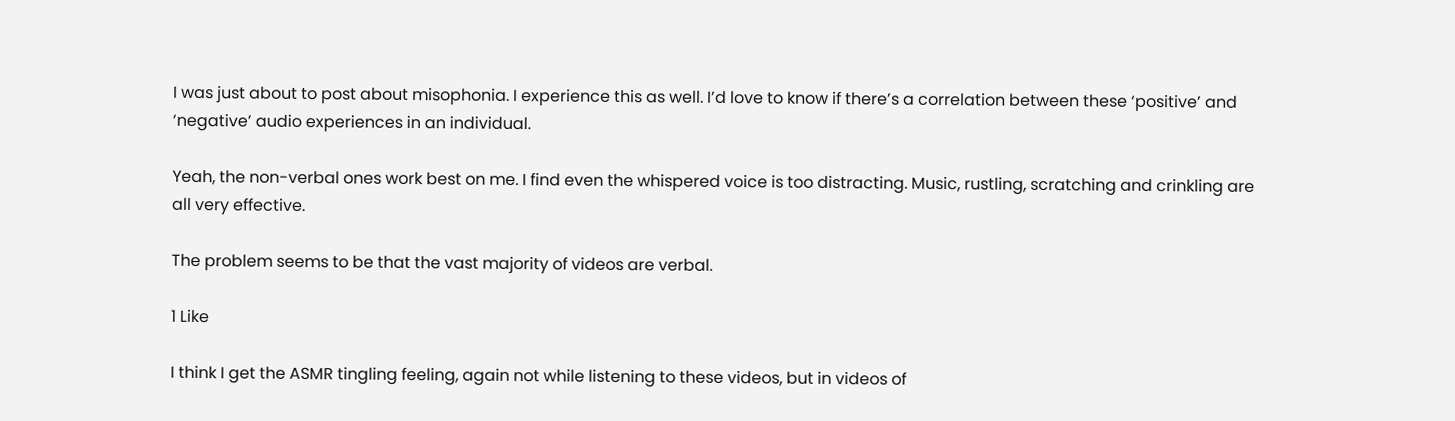I was just about to post about misophonia. I experience this as well. I’d love to know if there’s a correlation between these ‘positive’ and ‘negative’ audio experiences in an individual.

Yeah, the non-verbal ones work best on me. I find even the whispered voice is too distracting. Music, rustling, scratching and crinkling are all very effective.

The problem seems to be that the vast majority of videos are verbal.

1 Like

I think I get the ASMR tingling feeling, again not while listening to these videos, but in videos of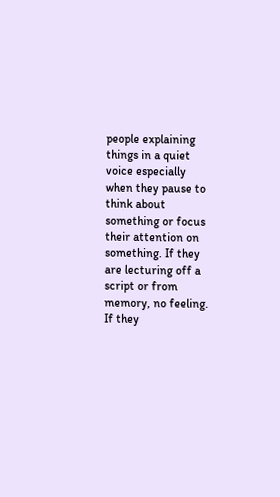people explaining things in a quiet voice especially when they pause to think about something or focus their attention on something. If they are lecturing off a script or from memory, no feeling. If they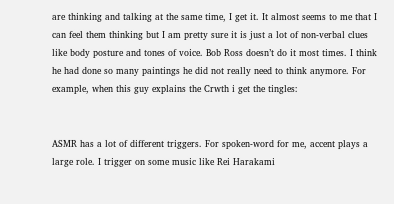are thinking and talking at the same time, I get it. It almost seems to me that I can feel them thinking but I am pretty sure it is just a lot of non-verbal clues like body posture and tones of voice. Bob Ross doesn’t do it most times. I think he had done so many paintings he did not really need to think anymore. For example, when this guy explains the Crwth i get the tingles:


ASMR has a lot of different triggers. For spoken-word for me, accent plays a large role. I trigger on some music like Rei Harakami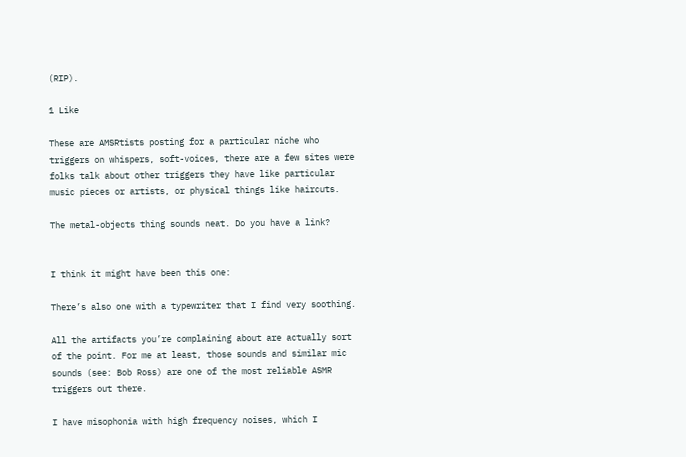(RIP).

1 Like

These are AMSRtists posting for a particular niche who triggers on whispers, soft-voices, there are a few sites were folks talk about other triggers they have like particular music pieces or artists, or physical things like haircuts.

The metal-objects thing sounds neat. Do you have a link?


I think it might have been this one:

There’s also one with a typewriter that I find very soothing.

All the artifacts you’re complaining about are actually sort of the point. For me at least, those sounds and similar mic sounds (see: Bob Ross) are one of the most reliable ASMR triggers out there.

I have misophonia with high frequency noises, which I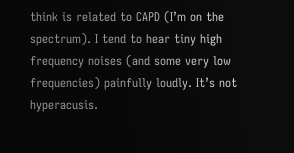think is related to CAPD (I’m on the spectrum). I tend to hear tiny high frequency noises (and some very low frequencies) painfully loudly. It’s not hyperacusis.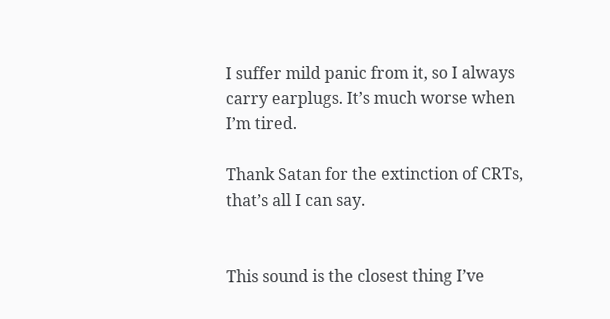I suffer mild panic from it, so I always carry earplugs. It’s much worse when I’m tired.

Thank Satan for the extinction of CRTs, that’s all I can say.


This sound is the closest thing I’ve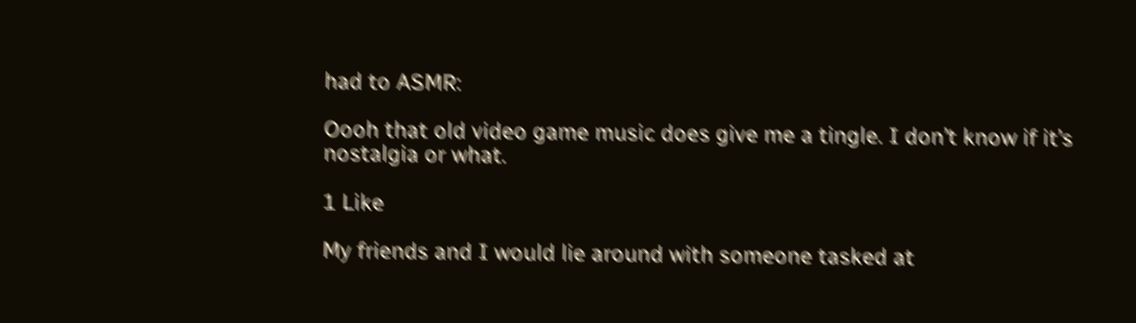had to ASMR:

Oooh that old video game music does give me a tingle. I don’t know if it’s nostalgia or what.

1 Like

My friends and I would lie around with someone tasked at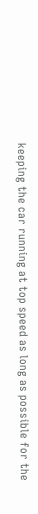keeping the car running at top speed as long as possible for the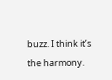buzz. I think it’s the harmony.